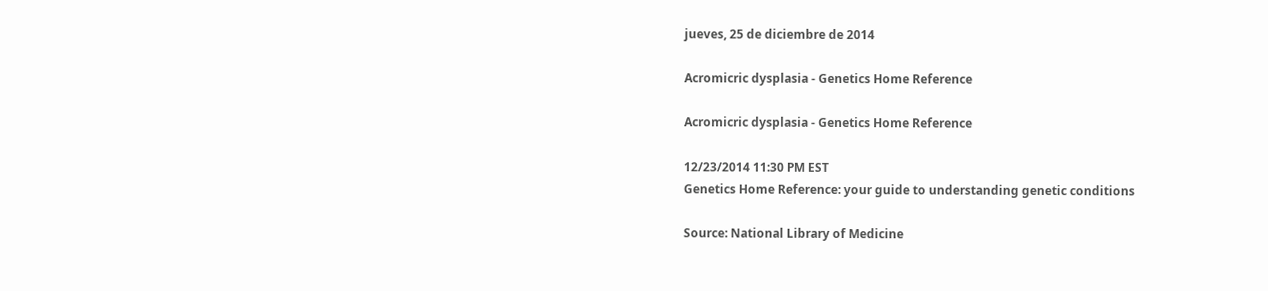jueves, 25 de diciembre de 2014

Acromicric dysplasia - Genetics Home Reference

Acromicric dysplasia - Genetics Home Reference

12/23/2014 11:30 PM EST
Genetics Home Reference: your guide to understanding genetic conditions

Source: National Library of Medicine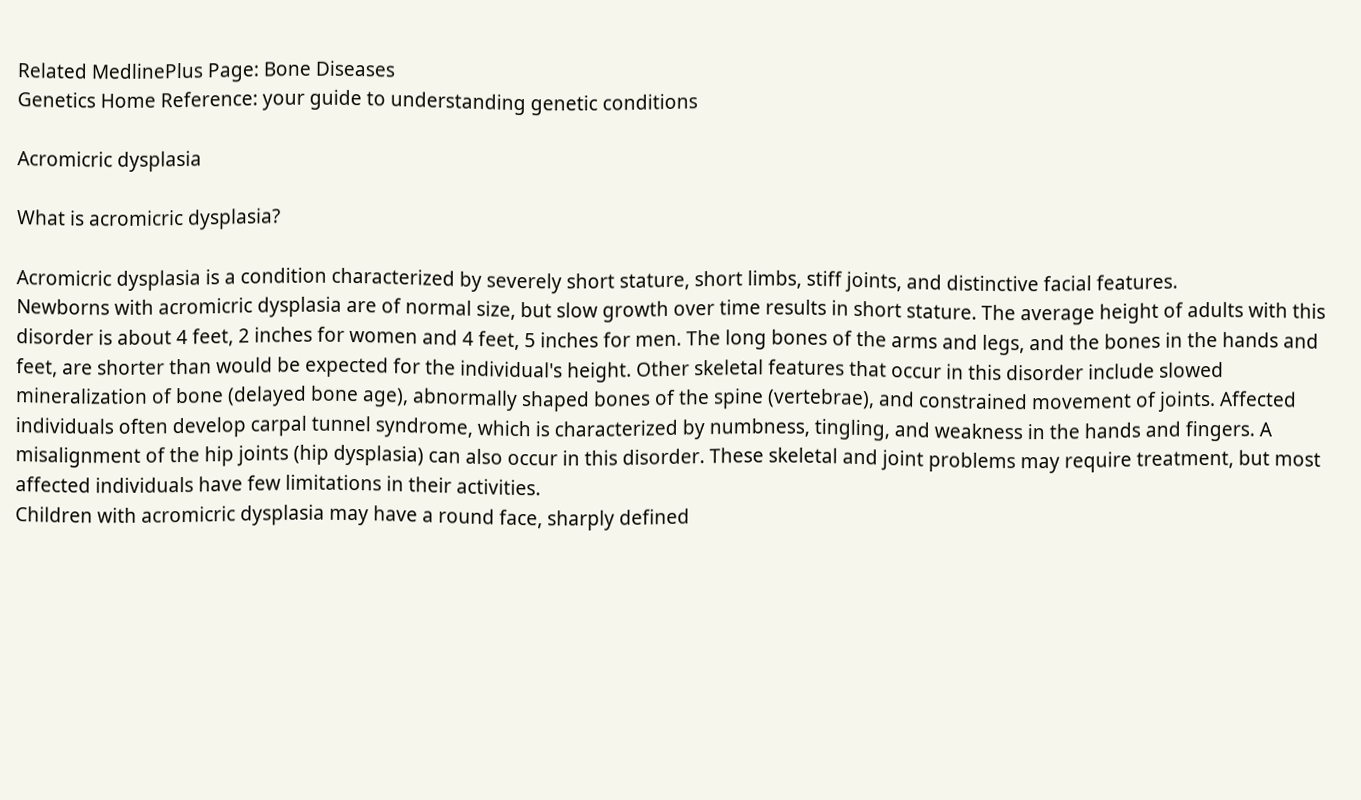Related MedlinePlus Page: Bone Diseases
Genetics Home Reference: your guide to understanding genetic conditions

Acromicric dysplasia

What is acromicric dysplasia?

Acromicric dysplasia is a condition characterized by severely short stature, short limbs, stiff joints, and distinctive facial features.
Newborns with acromicric dysplasia are of normal size, but slow growth over time results in short stature. The average height of adults with this disorder is about 4 feet, 2 inches for women and 4 feet, 5 inches for men. The long bones of the arms and legs, and the bones in the hands and feet, are shorter than would be expected for the individual's height. Other skeletal features that occur in this disorder include slowed mineralization of bone (delayed bone age), abnormally shaped bones of the spine (vertebrae), and constrained movement of joints. Affected individuals often develop carpal tunnel syndrome, which is characterized by numbness, tingling, and weakness in the hands and fingers. A misalignment of the hip joints (hip dysplasia) can also occur in this disorder. These skeletal and joint problems may require treatment, but most affected individuals have few limitations in their activities.
Children with acromicric dysplasia may have a round face, sharply defined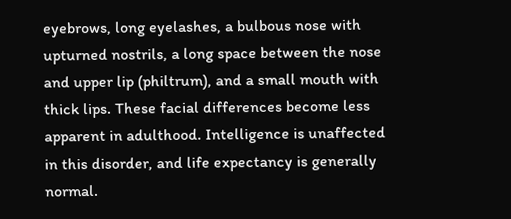eyebrows, long eyelashes, a bulbous nose with upturned nostrils, a long space between the nose and upper lip (philtrum), and a small mouth with thick lips. These facial differences become less apparent in adulthood. Intelligence is unaffected in this disorder, and life expectancy is generally normal.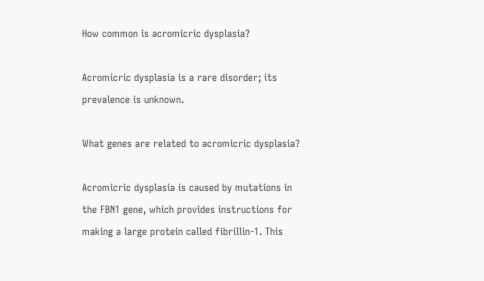How common is acromicric dysplasia?

Acromicric dysplasia is a rare disorder; its prevalence is unknown.

What genes are related to acromicric dysplasia?

Acromicric dysplasia is caused by mutations in the FBN1 gene, which provides instructions for making a large protein called fibrillin-1. This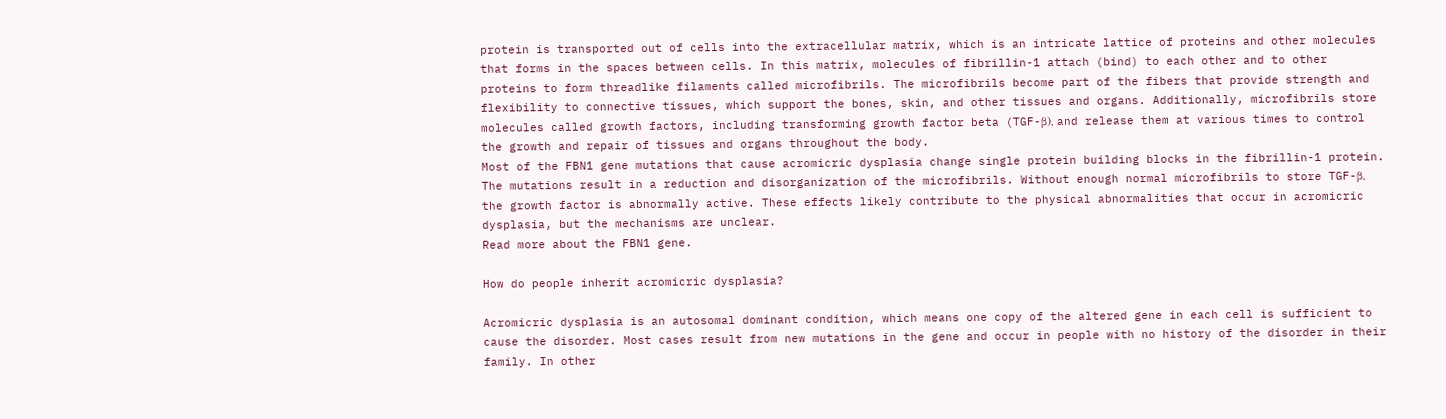protein is transported out of cells into the extracellular matrix, which is an intricate lattice of proteins and other molecules that forms in the spaces between cells. In this matrix, molecules of fibrillin-1 attach (bind) to each other and to other proteins to form threadlike filaments called microfibrils. The microfibrils become part of the fibers that provide strength and flexibility to connective tissues, which support the bones, skin, and other tissues and organs. Additionally, microfibrils store molecules called growth factors, including transforming growth factor beta (TGF-β), and release them at various times to control the growth and repair of tissues and organs throughout the body.
Most of the FBN1 gene mutations that cause acromicric dysplasia change single protein building blocks in the fibrillin-1 protein. The mutations result in a reduction and disorganization of the microfibrils. Without enough normal microfibrils to store TGF-β, the growth factor is abnormally active. These effects likely contribute to the physical abnormalities that occur in acromicric dysplasia, but the mechanisms are unclear.
Read more about the FBN1 gene.

How do people inherit acromicric dysplasia?

Acromicric dysplasia is an autosomal dominant condition, which means one copy of the altered gene in each cell is sufficient to cause the disorder. Most cases result from new mutations in the gene and occur in people with no history of the disorder in their family. In other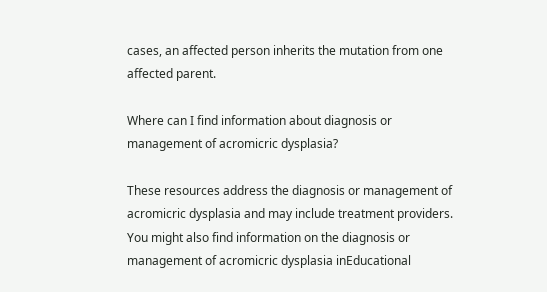cases, an affected person inherits the mutation from one affected parent.

Where can I find information about diagnosis or management of acromicric dysplasia?

These resources address the diagnosis or management of acromicric dysplasia and may include treatment providers.
You might also find information on the diagnosis or management of acromicric dysplasia inEducational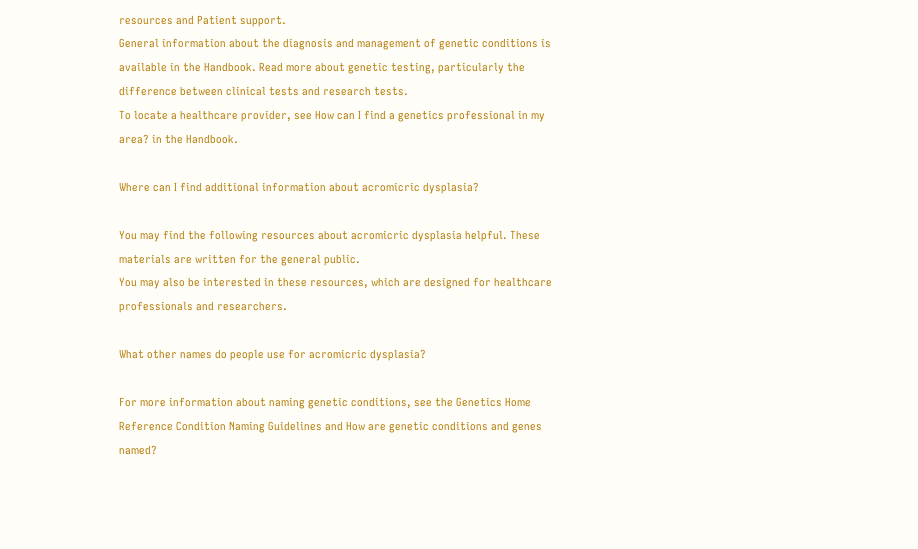resources and Patient support.
General information about the diagnosis and management of genetic conditions is available in the Handbook. Read more about genetic testing, particularly the difference between clinical tests and research tests.
To locate a healthcare provider, see How can I find a genetics professional in my area? in the Handbook.

Where can I find additional information about acromicric dysplasia?

You may find the following resources about acromicric dysplasia helpful. These materials are written for the general public.
You may also be interested in these resources, which are designed for healthcare professionals and researchers.

What other names do people use for acromicric dysplasia?

For more information about naming genetic conditions, see the Genetics Home Reference Condition Naming Guidelines and How are genetic conditions and genes named?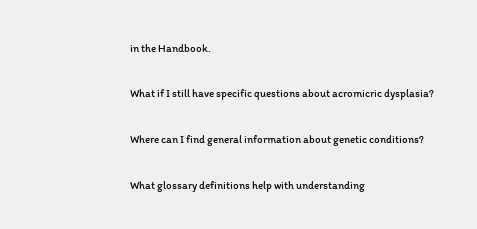in the Handbook.

What if I still have specific questions about acromicric dysplasia?

Where can I find general information about genetic conditions?

What glossary definitions help with understanding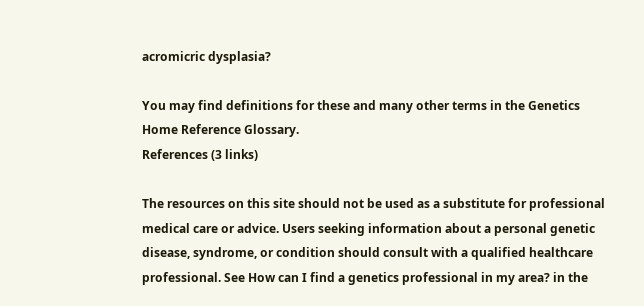acromicric dysplasia?

You may find definitions for these and many other terms in the Genetics Home Reference Glossary.
References (3 links)

The resources on this site should not be used as a substitute for professional medical care or advice. Users seeking information about a personal genetic disease, syndrome, or condition should consult with a qualified healthcare professional. See How can I find a genetics professional in my area? in the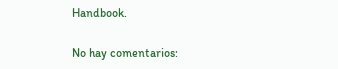Handbook.

No hay comentarios: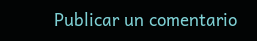Publicar un comentario